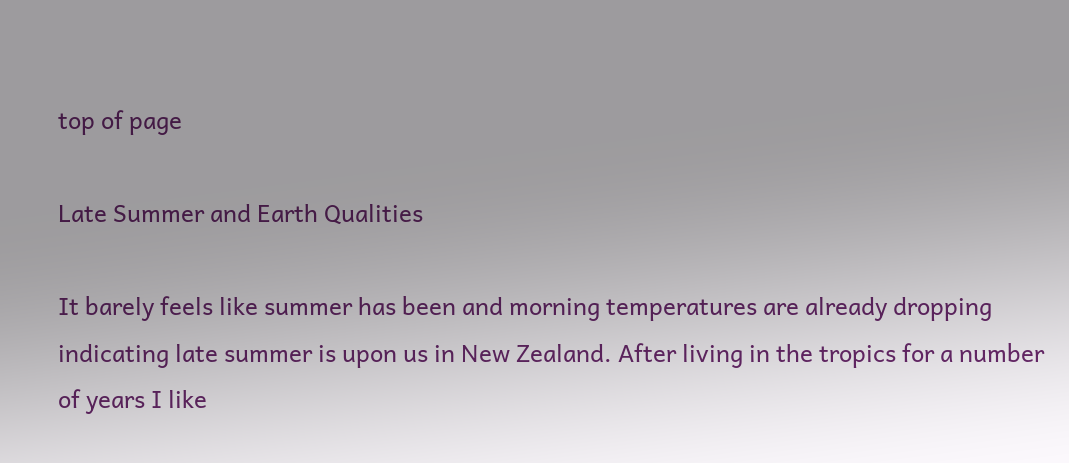top of page

Late Summer and Earth Qualities

It barely feels like summer has been and morning temperatures are already dropping indicating late summer is upon us in New Zealand. After living in the tropics for a number of years I like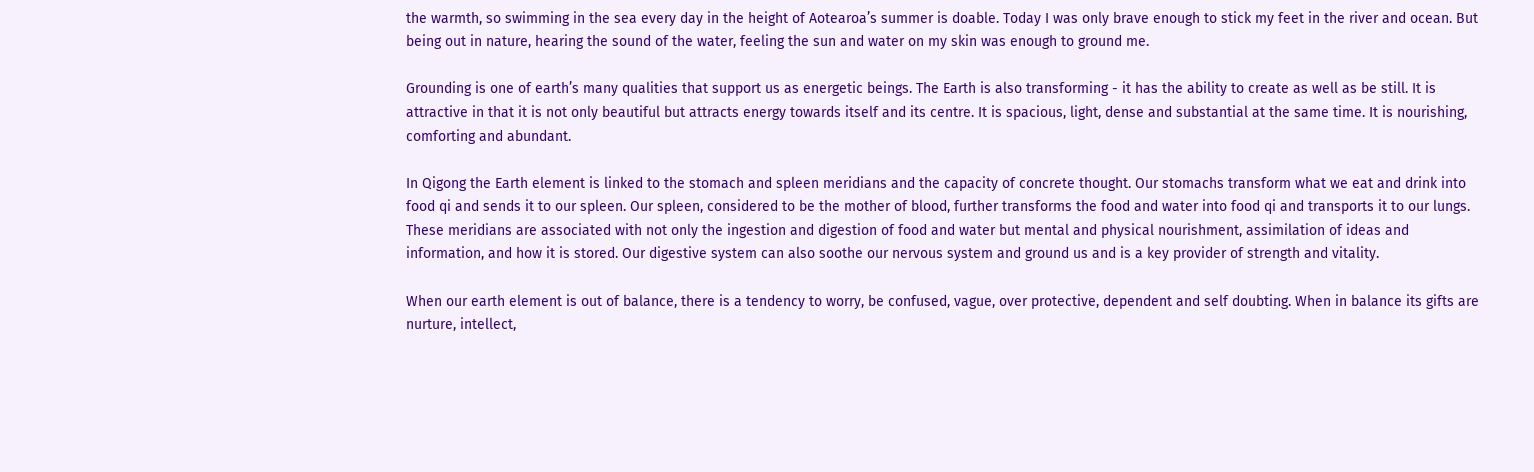the warmth, so swimming in the sea every day in the height of Aotearoa’s summer is doable. Today I was only brave enough to stick my feet in the river and ocean. But being out in nature, hearing the sound of the water, feeling the sun and water on my skin was enough to ground me.

Grounding is one of earth’s many qualities that support us as energetic beings. The Earth is also transforming - it has the ability to create as well as be still. It is attractive in that it is not only beautiful but attracts energy towards itself and its centre. It is spacious, light, dense and substantial at the same time. It is nourishing, comforting and abundant.

In Qigong the Earth element is linked to the stomach and spleen meridians and the capacity of concrete thought. Our stomachs transform what we eat and drink into food qi and sends it to our spleen. Our spleen, considered to be the mother of blood, further transforms the food and water into food qi and transports it to our lungs. These meridians are associated with not only the ingestion and digestion of food and water but mental and physical nourishment, assimilation of ideas and information, and how it is stored. Our digestive system can also soothe our nervous system and ground us and is a key provider of strength and vitality.

When our earth element is out of balance, there is a tendency to worry, be confused, vague, over protective, dependent and self doubting. When in balance its gifts are nurture, intellect,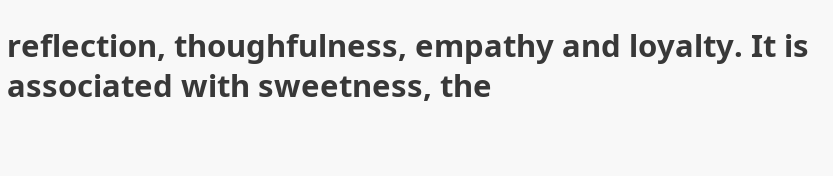reflection, thoughfulness, empathy and loyalty. It is associated with sweetness, the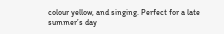colour yellow, and singing. Perfect for a late summer’s day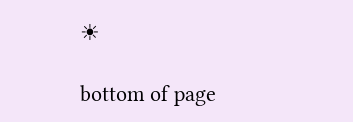☀

bottom of page